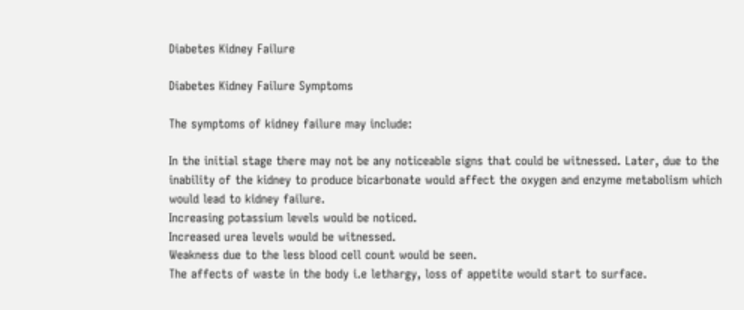Diabetes Kidney Failure

Diabetes Kidney Failure Symptoms

The symptoms of kidney failure may include:

In the initial stage there may not be any noticeable signs that could be witnessed. Later, due to the inability of the kidney to produce bicarbonate would affect the oxygen and enzyme metabolism which would lead to kidney failure.
Increasing potassium levels would be noticed.
Increased urea levels would be witnessed.
Weakness due to the less blood cell count would be seen.
The affects of waste in the body i.e lethargy, loss of appetite would start to surface.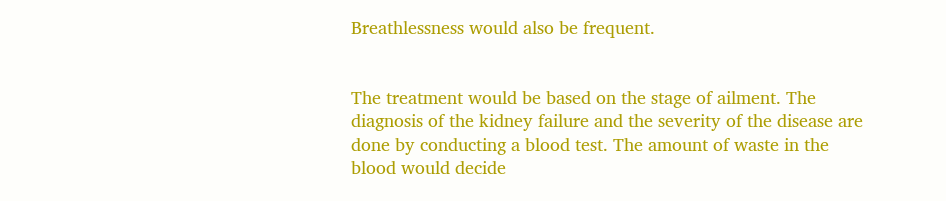Breathlessness would also be frequent.


The treatment would be based on the stage of ailment. The diagnosis of the kidney failure and the severity of the disease are done by conducting a blood test. The amount of waste in the blood would decide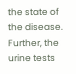the state of the disease. Further, the urine tests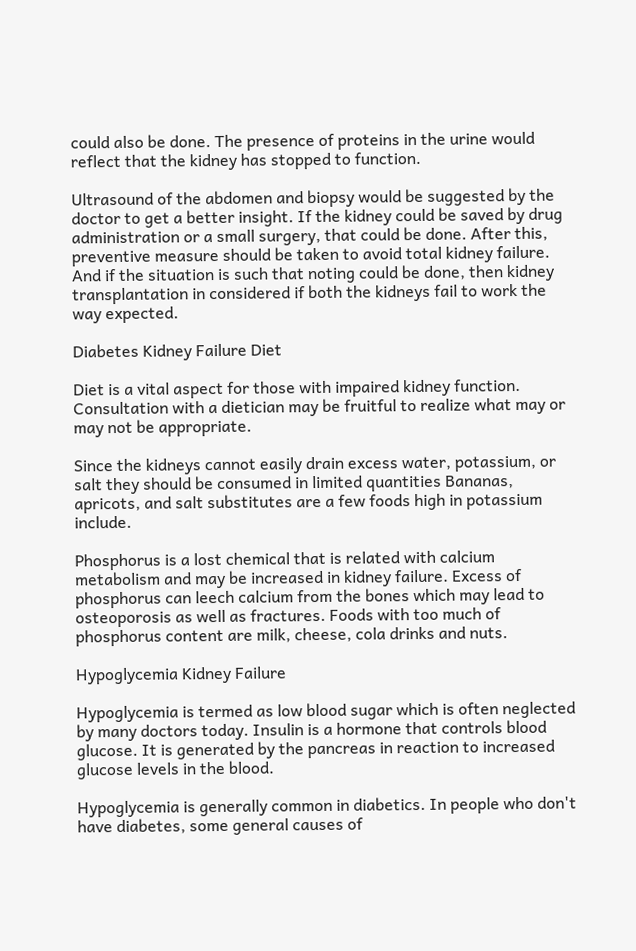could also be done. The presence of proteins in the urine would reflect that the kidney has stopped to function.

Ultrasound of the abdomen and biopsy would be suggested by the doctor to get a better insight. If the kidney could be saved by drug administration or a small surgery, that could be done. After this, preventive measure should be taken to avoid total kidney failure. And if the situation is such that noting could be done, then kidney transplantation in considered if both the kidneys fail to work the way expected.

Diabetes Kidney Failure Diet

Diet is a vital aspect for those with impaired kidney function. Consultation with a dietician may be fruitful to realize what may or may not be appropriate.

Since the kidneys cannot easily drain excess water, potassium, or salt they should be consumed in limited quantities Bananas, apricots, and salt substitutes are a few foods high in potassium include.

Phosphorus is a lost chemical that is related with calcium metabolism and may be increased in kidney failure. Excess of phosphorus can leech calcium from the bones which may lead to osteoporosis as well as fractures. Foods with too much of phosphorus content are milk, cheese, cola drinks and nuts.

Hypoglycemia Kidney Failure

Hypoglycemia is termed as low blood sugar which is often neglected by many doctors today. Insulin is a hormone that controls blood glucose. It is generated by the pancreas in reaction to increased glucose levels in the blood.

Hypoglycemia is generally common in diabetics. In people who don't have diabetes, some general causes of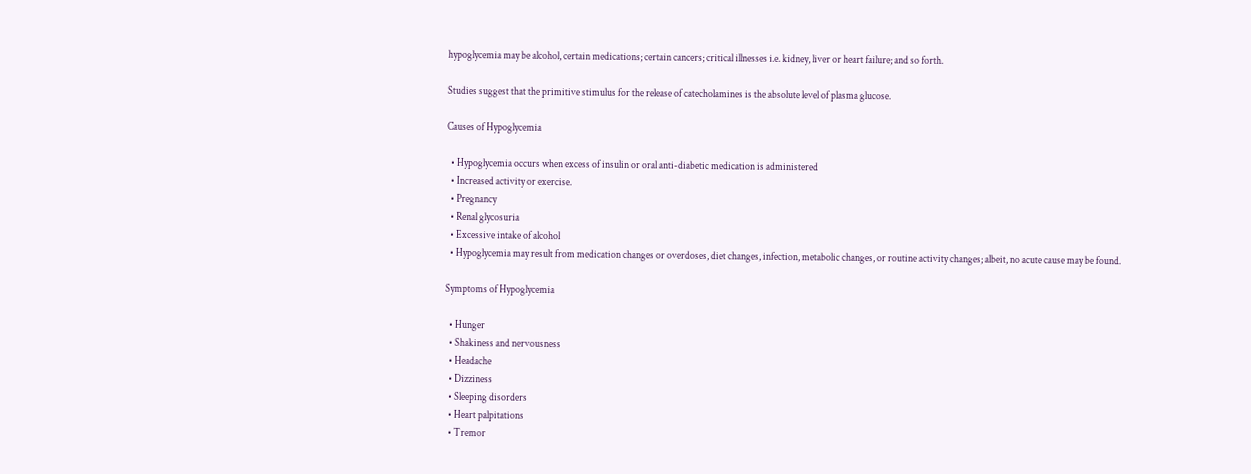hypoglycemia may be alcohol, certain medications; certain cancers; critical illnesses i.e. kidney, liver or heart failure; and so forth.

Studies suggest that the primitive stimulus for the release of catecholamines is the absolute level of plasma glucose.

Causes of Hypoglycemia

  • Hypoglycemia occurs when excess of insulin or oral anti-diabetic medication is administered
  • Increased activity or exercise.
  • Pregnancy
  • Renal glycosuria
  • Excessive intake of alcohol
  • Hypoglycemia may result from medication changes or overdoses, diet changes, infection, metabolic changes, or routine activity changes; albeit, no acute cause may be found.

Symptoms of Hypoglycemia

  • Hunger
  • Shakiness and nervousness
  • Headache
  • Dizziness
  • Sleeping disorders
  • Heart palpitations
  • Tremor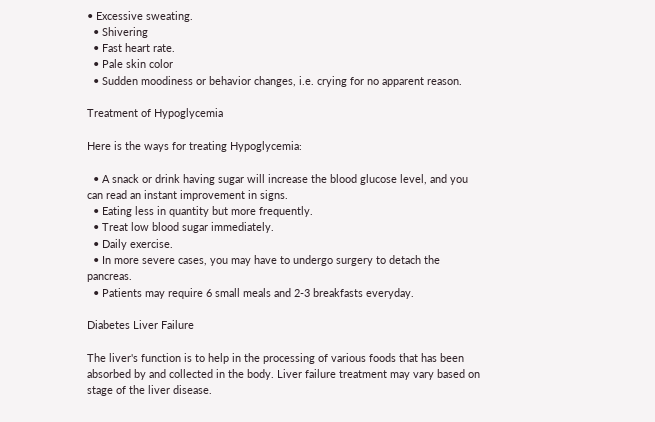• Excessive sweating.
  • Shivering
  • Fast heart rate.
  • Pale skin color
  • Sudden moodiness or behavior changes, i.e. crying for no apparent reason.

Treatment of Hypoglycemia

Here is the ways for treating Hypoglycemia:

  • A snack or drink having sugar will increase the blood glucose level, and you can read an instant improvement in signs.
  • Eating less in quantity but more frequently.
  • Treat low blood sugar immediately.
  • Daily exercise.
  • In more severe cases, you may have to undergo surgery to detach the pancreas.
  • Patients may require 6 small meals and 2-3 breakfasts everyday.

Diabetes Liver Failure

The liver's function is to help in the processing of various foods that has been absorbed by and collected in the body. Liver failure treatment may vary based on stage of the liver disease.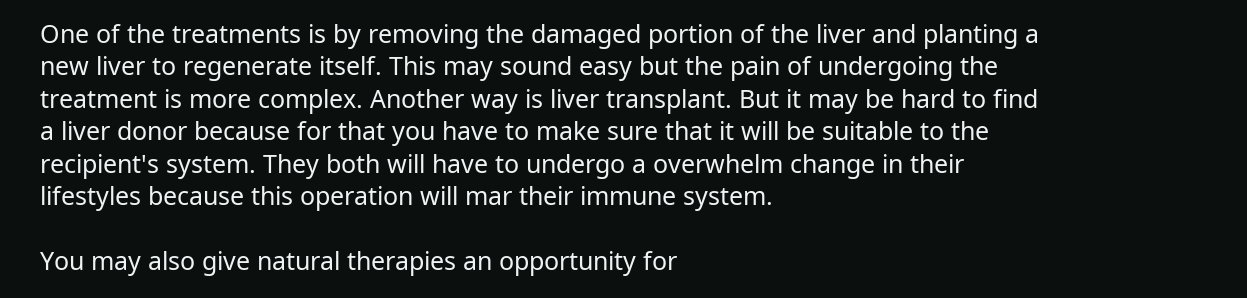One of the treatments is by removing the damaged portion of the liver and planting a new liver to regenerate itself. This may sound easy but the pain of undergoing the treatment is more complex. Another way is liver transplant. But it may be hard to find a liver donor because for that you have to make sure that it will be suitable to the recipient's system. They both will have to undergo a overwhelm change in their lifestyles because this operation will mar their immune system.

You may also give natural therapies an opportunity for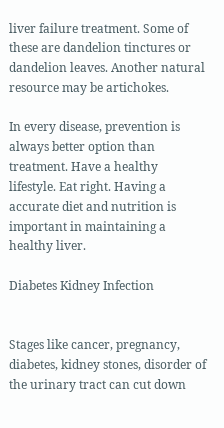liver failure treatment. Some of these are dandelion tinctures or dandelion leaves. Another natural resource may be artichokes.

In every disease, prevention is always better option than treatment. Have a healthy lifestyle. Eat right. Having a accurate diet and nutrition is important in maintaining a healthy liver.

Diabetes Kidney Infection


Stages like cancer, pregnancy, diabetes, kidney stones, disorder of the urinary tract can cut down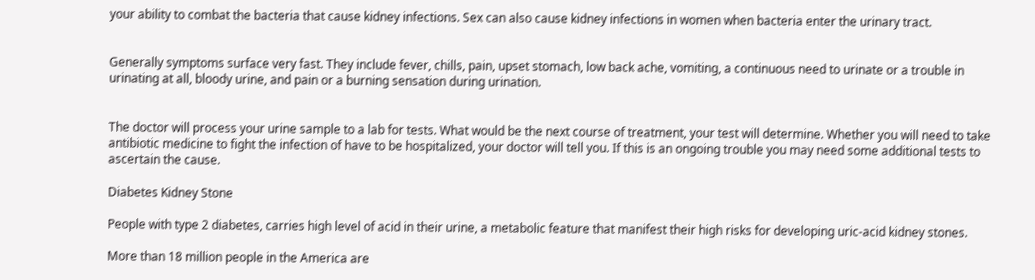your ability to combat the bacteria that cause kidney infections. Sex can also cause kidney infections in women when bacteria enter the urinary tract.


Generally symptoms surface very fast. They include fever, chills, pain, upset stomach, low back ache, vomiting, a continuous need to urinate or a trouble in urinating at all, bloody urine, and pain or a burning sensation during urination.


The doctor will process your urine sample to a lab for tests. What would be the next course of treatment, your test will determine. Whether you will need to take antibiotic medicine to fight the infection of have to be hospitalized, your doctor will tell you. If this is an ongoing trouble you may need some additional tests to ascertain the cause.

Diabetes Kidney Stone

People with type 2 diabetes, carries high level of acid in their urine, a metabolic feature that manifest their high risks for developing uric-acid kidney stones.

More than 18 million people in the America are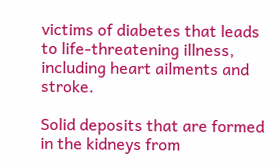victims of diabetes that leads to life-threatening illness, including heart ailments and stroke.

Solid deposits that are formed in the kidneys from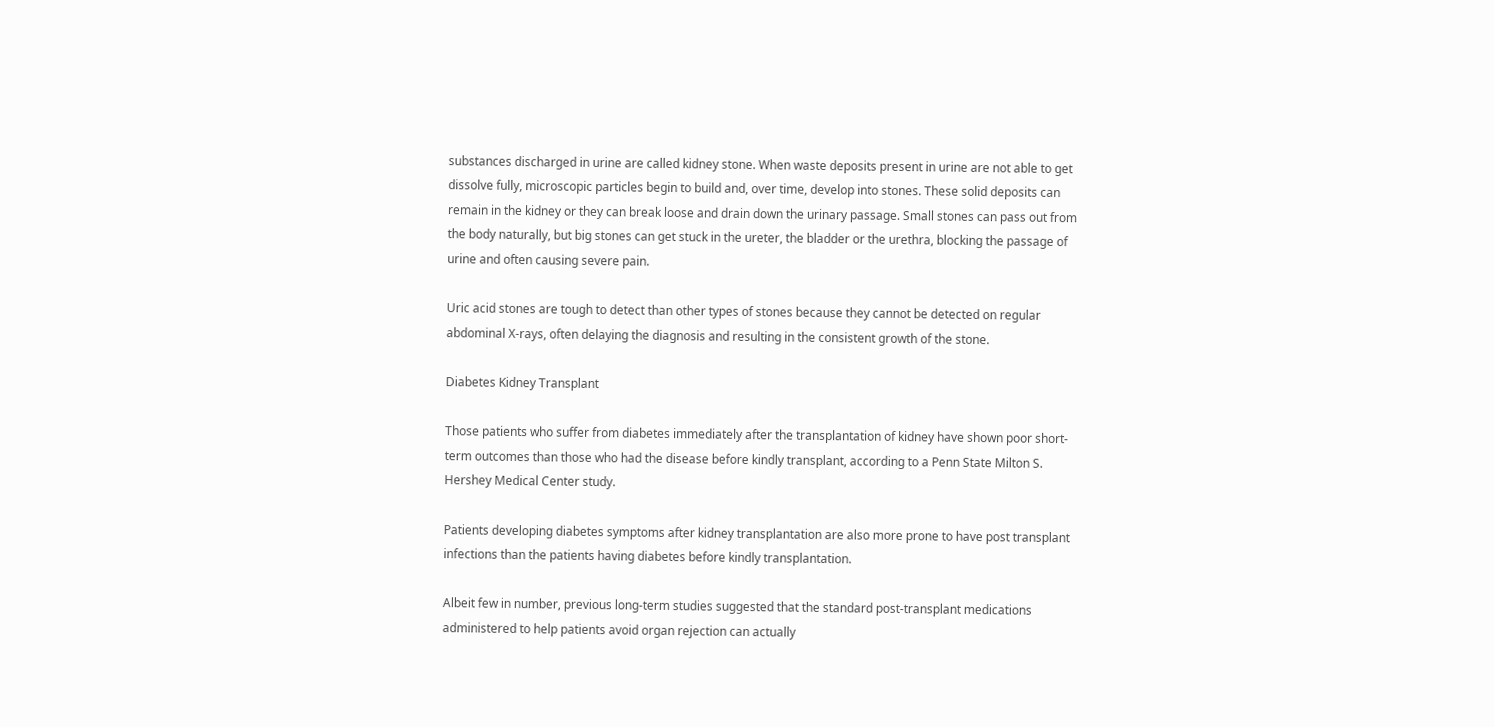substances discharged in urine are called kidney stone. When waste deposits present in urine are not able to get dissolve fully, microscopic particles begin to build and, over time, develop into stones. These solid deposits can remain in the kidney or they can break loose and drain down the urinary passage. Small stones can pass out from the body naturally, but big stones can get stuck in the ureter, the bladder or the urethra, blocking the passage of urine and often causing severe pain.

Uric acid stones are tough to detect than other types of stones because they cannot be detected on regular abdominal X-rays, often delaying the diagnosis and resulting in the consistent growth of the stone.

Diabetes Kidney Transplant

Those patients who suffer from diabetes immediately after the transplantation of kidney have shown poor short-term outcomes than those who had the disease before kindly transplant, according to a Penn State Milton S. Hershey Medical Center study.

Patients developing diabetes symptoms after kidney transplantation are also more prone to have post transplant infections than the patients having diabetes before kindly transplantation.

Albeit few in number, previous long-term studies suggested that the standard post-transplant medications administered to help patients avoid organ rejection can actually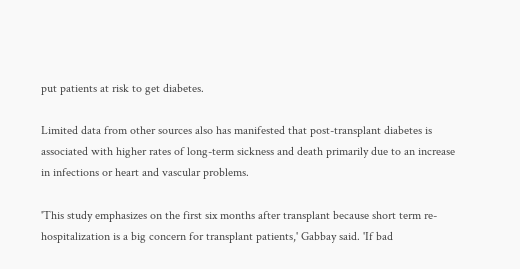put patients at risk to get diabetes.

Limited data from other sources also has manifested that post-transplant diabetes is associated with higher rates of long-term sickness and death primarily due to an increase in infections or heart and vascular problems.

'This study emphasizes on the first six months after transplant because short term re-hospitalization is a big concern for transplant patients,' Gabbay said. 'If bad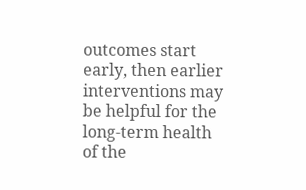outcomes start early, then earlier interventions may be helpful for the long-term health of the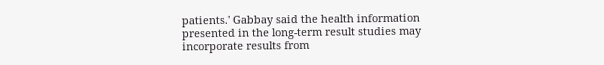patients.' Gabbay said the health information presented in the long-term result studies may incorporate results from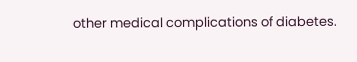other medical complications of diabetes.